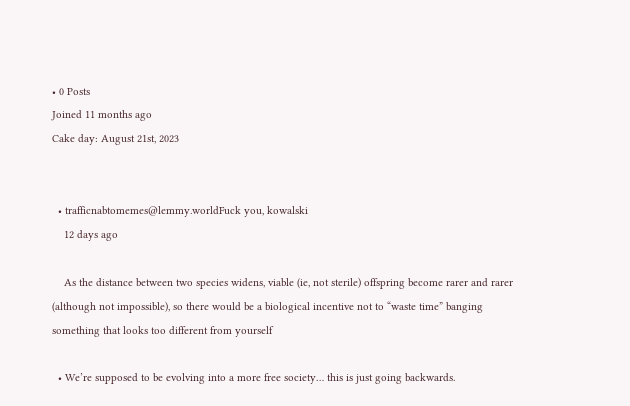• 0 Posts
Joined 11 months ago
Cake day: August 21st, 2023


  • trafficnabtomemes@lemmy.worldFuck you, kowalski
    12 days ago

    As the distance between two species widens, viable (ie, not sterile) offspring become rarer and rarer (although not impossible), so there would be a biological incentive not to “waste time” banging something that looks too different from yourself

  • We’re supposed to be evolving into a more free society… this is just going backwards.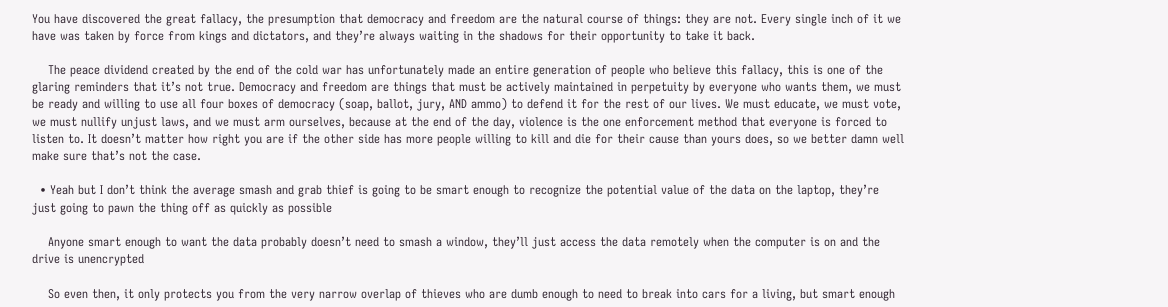You have discovered the great fallacy, the presumption that democracy and freedom are the natural course of things: they are not. Every single inch of it we have was taken by force from kings and dictators, and they’re always waiting in the shadows for their opportunity to take it back.

    The peace dividend created by the end of the cold war has unfortunately made an entire generation of people who believe this fallacy, this is one of the glaring reminders that it’s not true. Democracy and freedom are things that must be actively maintained in perpetuity by everyone who wants them, we must be ready and willing to use all four boxes of democracy (soap, ballot, jury, AND ammo) to defend it for the rest of our lives. We must educate, we must vote, we must nullify unjust laws, and we must arm ourselves, because at the end of the day, violence is the one enforcement method that everyone is forced to listen to. It doesn’t matter how right you are if the other side has more people willing to kill and die for their cause than yours does, so we better damn well make sure that’s not the case.

  • Yeah but I don’t think the average smash and grab thief is going to be smart enough to recognize the potential value of the data on the laptop, they’re just going to pawn the thing off as quickly as possible

    Anyone smart enough to want the data probably doesn’t need to smash a window, they’ll just access the data remotely when the computer is on and the drive is unencrypted

    So even then, it only protects you from the very narrow overlap of thieves who are dumb enough to need to break into cars for a living, but smart enough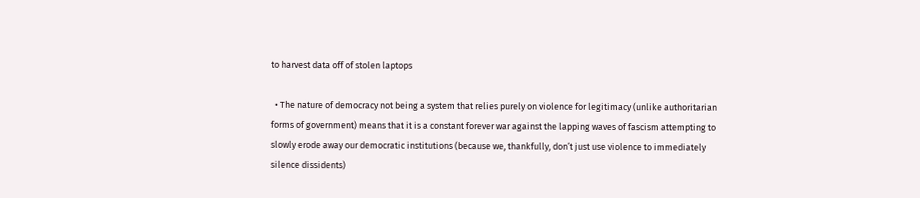to harvest data off of stolen laptops

  • The nature of democracy not being a system that relies purely on violence for legitimacy (unlike authoritarian forms of government) means that it is a constant forever war against the lapping waves of fascism attempting to slowly erode away our democratic institutions (because we, thankfully, don’t just use violence to immediately silence dissidents)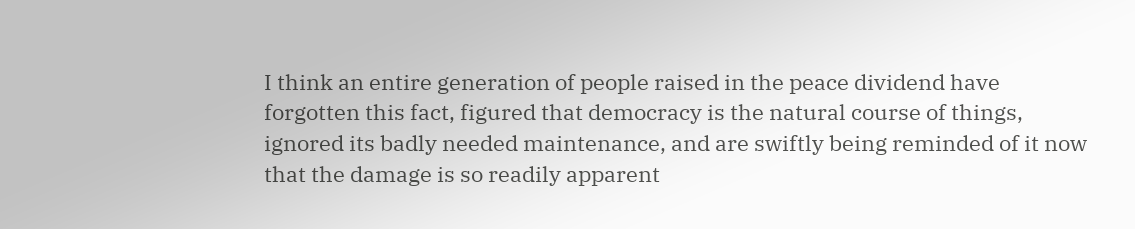I think an entire generation of people raised in the peace dividend have forgotten this fact, figured that democracy is the natural course of things, ignored its badly needed maintenance, and are swiftly being reminded of it now that the damage is so readily apparent